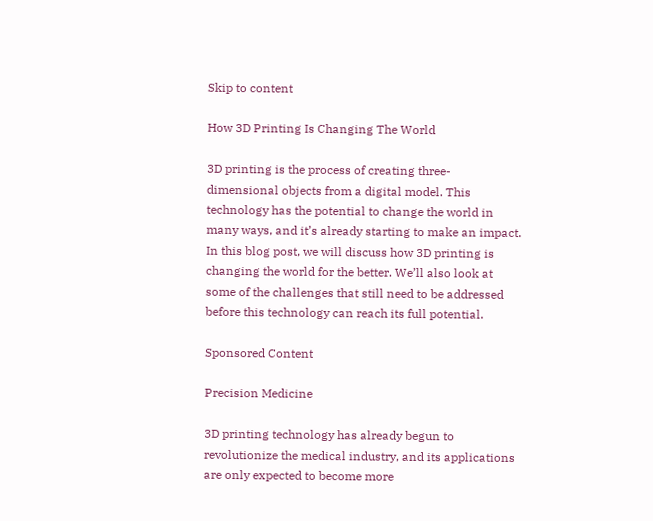Skip to content

How 3D Printing Is Changing The World

3D printing is the process of creating three-dimensional objects from a digital model. This technology has the potential to change the world in many ways, and it’s already starting to make an impact. In this blog post, we will discuss how 3D printing is changing the world for the better. We’ll also look at some of the challenges that still need to be addressed before this technology can reach its full potential.

Sponsored Content

Precision Medicine

3D printing technology has already begun to revolutionize the medical industry, and its applications are only expected to become more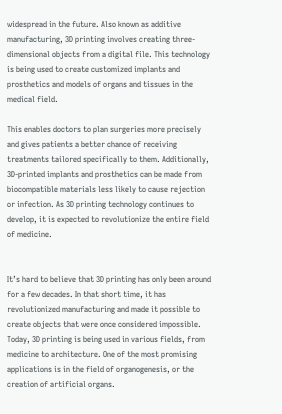widespread in the future. Also known as additive manufacturing, 3D printing involves creating three-dimensional objects from a digital file. This technology is being used to create customized implants and prosthetics and models of organs and tissues in the medical field.

This enables doctors to plan surgeries more precisely and gives patients a better chance of receiving treatments tailored specifically to them. Additionally, 3D-printed implants and prosthetics can be made from biocompatible materials less likely to cause rejection or infection. As 3D printing technology continues to develop, it is expected to revolutionize the entire field of medicine.


It’s hard to believe that 3D printing has only been around for a few decades. In that short time, it has revolutionized manufacturing and made it possible to create objects that were once considered impossible. Today, 3D printing is being used in various fields, from medicine to architecture. One of the most promising applications is in the field of organogenesis, or the creation of artificial organs.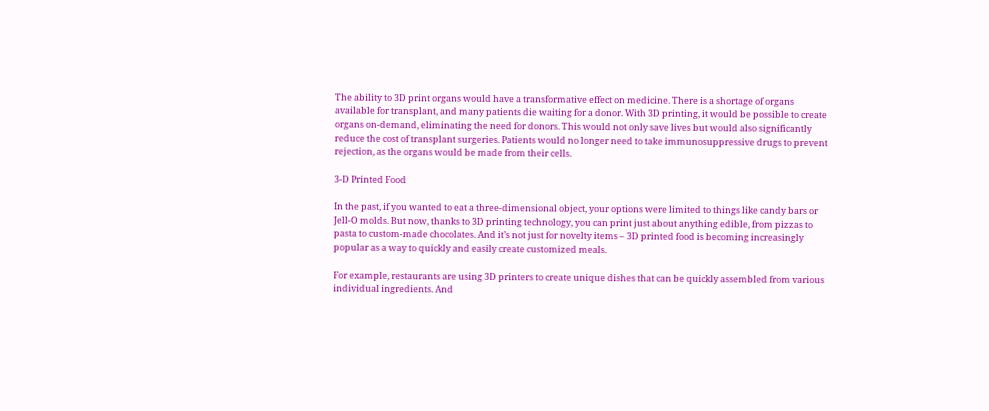The ability to 3D print organs would have a transformative effect on medicine. There is a shortage of organs available for transplant, and many patients die waiting for a donor. With 3D printing, it would be possible to create organs on-demand, eliminating the need for donors. This would not only save lives but would also significantly reduce the cost of transplant surgeries. Patients would no longer need to take immunosuppressive drugs to prevent rejection, as the organs would be made from their cells.

3-D Printed Food

In the past, if you wanted to eat a three-dimensional object, your options were limited to things like candy bars or Jell-O molds. But now, thanks to 3D printing technology, you can print just about anything edible, from pizzas to pasta to custom-made chocolates. And it’s not just for novelty items – 3D printed food is becoming increasingly popular as a way to quickly and easily create customized meals.

For example, restaurants are using 3D printers to create unique dishes that can be quickly assembled from various individual ingredients. And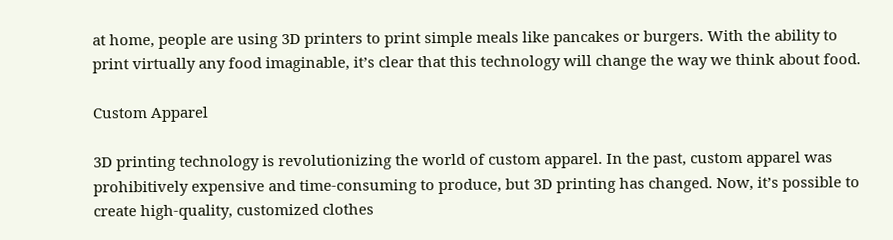at home, people are using 3D printers to print simple meals like pancakes or burgers. With the ability to print virtually any food imaginable, it’s clear that this technology will change the way we think about food.

Custom Apparel

3D printing technology is revolutionizing the world of custom apparel. In the past, custom apparel was prohibitively expensive and time-consuming to produce, but 3D printing has changed. Now, it’s possible to create high-quality, customized clothes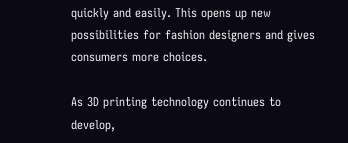quickly and easily. This opens up new possibilities for fashion designers and gives consumers more choices.

As 3D printing technology continues to develop,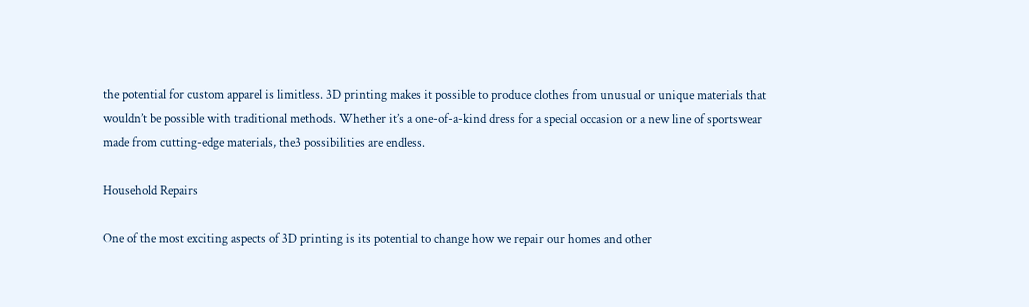the potential for custom apparel is limitless. 3D printing makes it possible to produce clothes from unusual or unique materials that wouldn’t be possible with traditional methods. Whether it’s a one-of-a-kind dress for a special occasion or a new line of sportswear made from cutting-edge materials, the3 possibilities are endless.

Household Repairs

One of the most exciting aspects of 3D printing is its potential to change how we repair our homes and other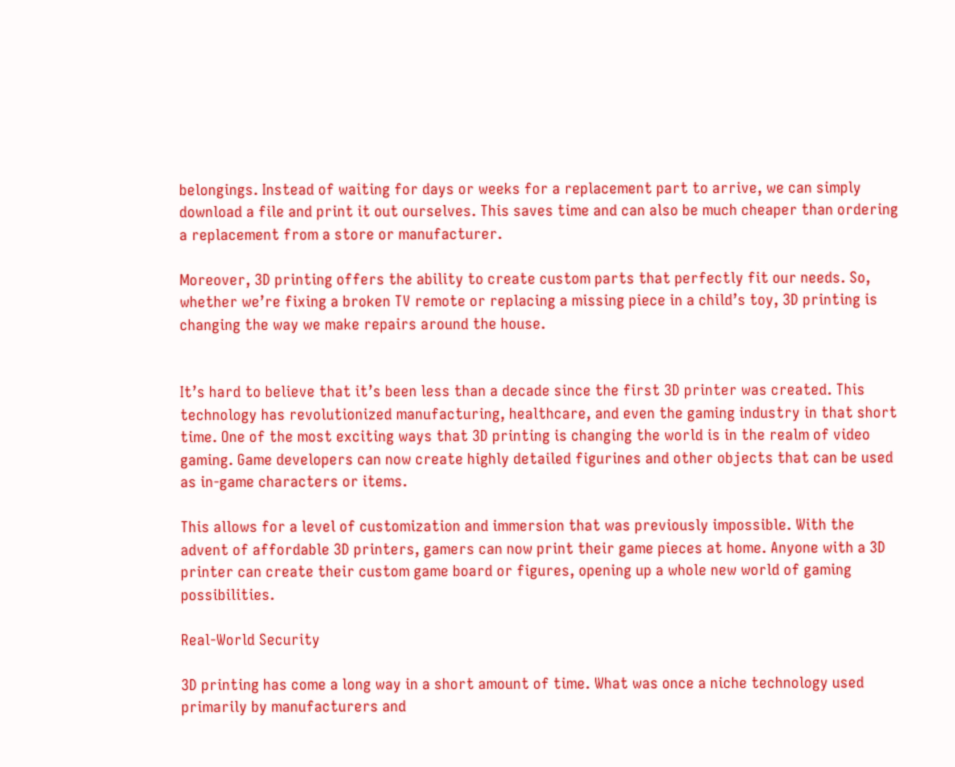belongings. Instead of waiting for days or weeks for a replacement part to arrive, we can simply download a file and print it out ourselves. This saves time and can also be much cheaper than ordering a replacement from a store or manufacturer.

Moreover, 3D printing offers the ability to create custom parts that perfectly fit our needs. So, whether we’re fixing a broken TV remote or replacing a missing piece in a child’s toy, 3D printing is changing the way we make repairs around the house.


It’s hard to believe that it’s been less than a decade since the first 3D printer was created. This technology has revolutionized manufacturing, healthcare, and even the gaming industry in that short time. One of the most exciting ways that 3D printing is changing the world is in the realm of video gaming. Game developers can now create highly detailed figurines and other objects that can be used as in-game characters or items.

This allows for a level of customization and immersion that was previously impossible. With the advent of affordable 3D printers, gamers can now print their game pieces at home. Anyone with a 3D printer can create their custom game board or figures, opening up a whole new world of gaming possibilities.

Real-World Security

3D printing has come a long way in a short amount of time. What was once a niche technology used primarily by manufacturers and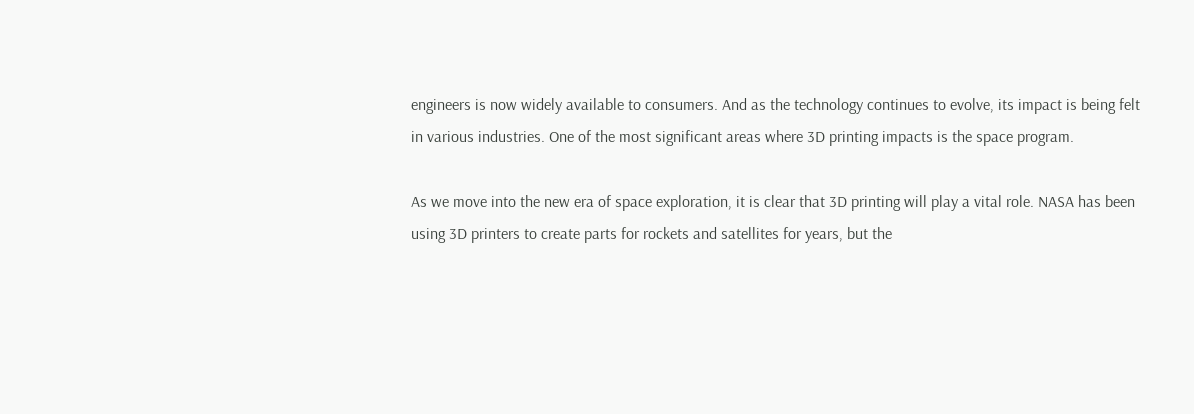engineers is now widely available to consumers. And as the technology continues to evolve, its impact is being felt in various industries. One of the most significant areas where 3D printing impacts is the space program.

As we move into the new era of space exploration, it is clear that 3D printing will play a vital role. NASA has been using 3D printers to create parts for rockets and satellites for years, but the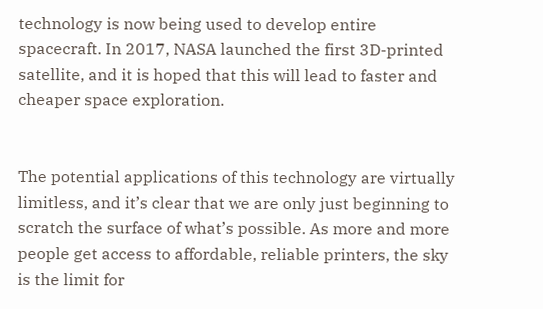technology is now being used to develop entire spacecraft. In 2017, NASA launched the first 3D-printed satellite, and it is hoped that this will lead to faster and cheaper space exploration.


The potential applications of this technology are virtually limitless, and it’s clear that we are only just beginning to scratch the surface of what’s possible. As more and more people get access to affordable, reliable printers, the sky is the limit for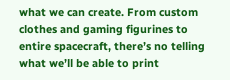what we can create. From custom clothes and gaming figurines to entire spacecraft, there’s no telling what we’ll be able to print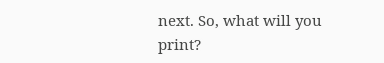next. So, what will you print?